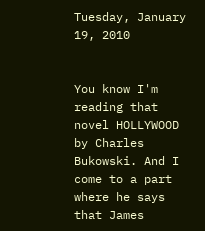Tuesday, January 19, 2010


You know I'm reading that novel HOLLYWOOD by Charles Bukowski. And I come to a part where he says that James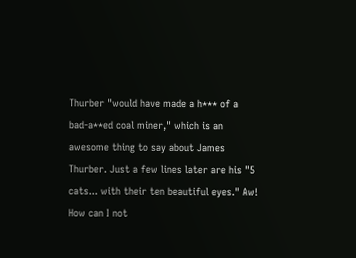Thurber "would have made a h*** of a bad-a**ed coal miner," which is an awesome thing to say about James Thurber. Just a few lines later are his "5 cats... with their ten beautiful eyes." Aw! How can I not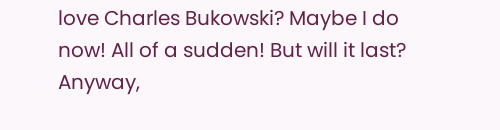love Charles Bukowski? Maybe I do now! All of a sudden! But will it last? Anyway,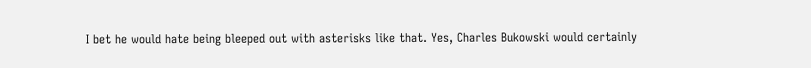I bet he would hate being bleeped out with asterisks like that. Yes, Charles Bukowski would certainly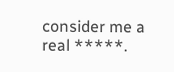consider me a real *****.